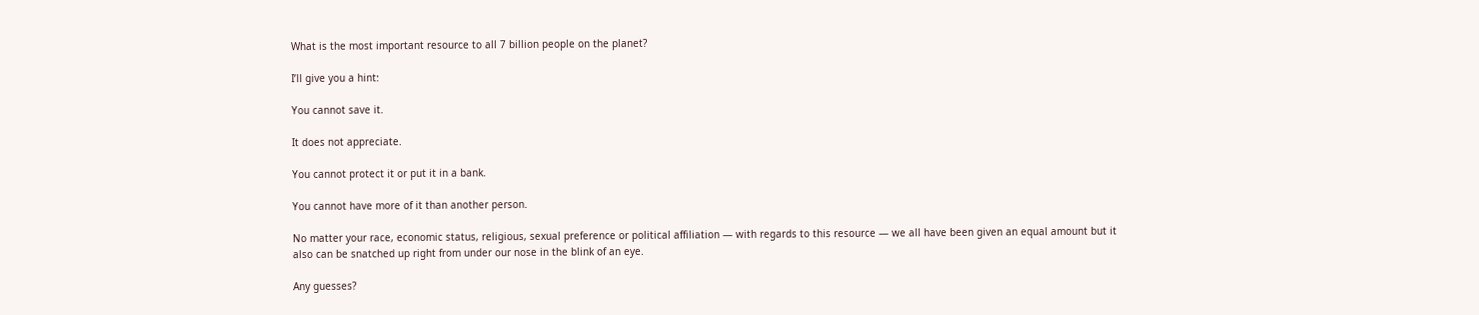What is the most important resource to all 7 billion people on the planet?

I’ll give you a hint:

You cannot save it.

It does not appreciate.

You cannot protect it or put it in a bank.

You cannot have more of it than another person.

No matter your race, economic status, religious, sexual preference or political affiliation — with regards to this resource — we all have been given an equal amount but it also can be snatched up right from under our nose in the blink of an eye.

Any guesses?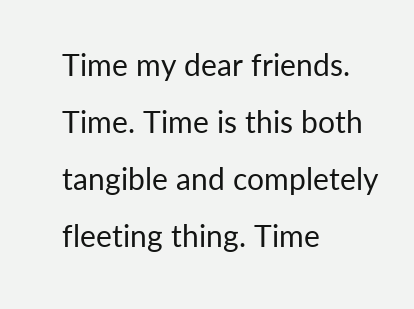Time my dear friends. Time. Time is this both tangible and completely fleeting thing. Time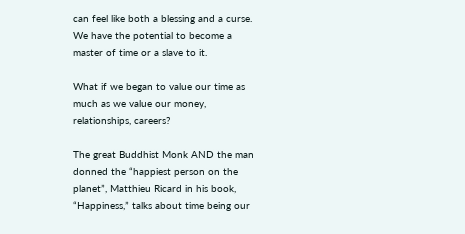can feel like both a blessing and a curse. We have the potential to become a master of time or a slave to it.

What if we began to value our time as much as we value our money, relationships, careers?

The great Buddhist Monk AND the man donned the “happiest person on the planet”, Matthieu Ricard in his book, “Happiness,” talks about time being our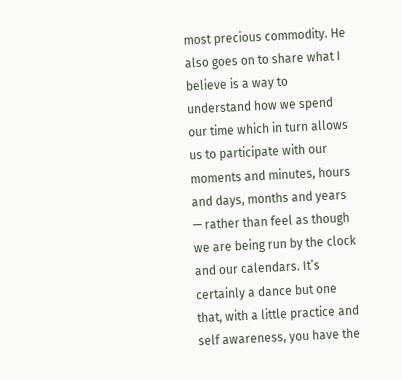most precious commodity. He also goes on to share what I believe is a way to understand how we spend our time which in turn allows us to participate with our moments and minutes, hours and days, months and years — rather than feel as though we are being run by the clock and our calendars. It’s certainly a dance but one that, with a little practice and self awareness, you have the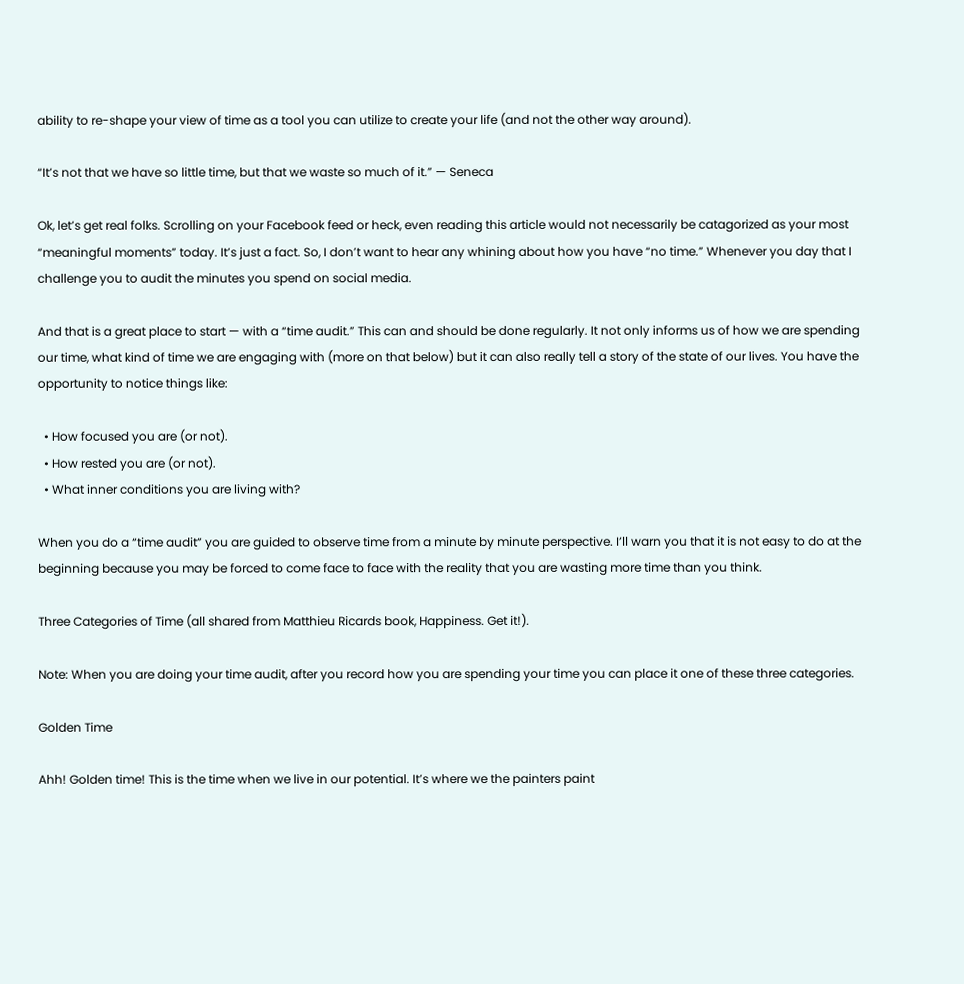ability to re-shape your view of time as a tool you can utilize to create your life (and not the other way around).

“It’s not that we have so little time, but that we waste so much of it.” — Seneca

Ok, let’s get real folks. Scrolling on your Facebook feed or heck, even reading this article would not necessarily be catagorized as your most “meaningful moments” today. It’s just a fact. So, I don’t want to hear any whining about how you have “no time.” Whenever you day that I challenge you to audit the minutes you spend on social media.

And that is a great place to start — with a “time audit.” This can and should be done regularly. It not only informs us of how we are spending our time, what kind of time we are engaging with (more on that below) but it can also really tell a story of the state of our lives. You have the opportunity to notice things like:

  • How focused you are (or not).
  • How rested you are (or not).
  • What inner conditions you are living with?

When you do a “time audit” you are guided to observe time from a minute by minute perspective. I’ll warn you that it is not easy to do at the beginning because you may be forced to come face to face with the reality that you are wasting more time than you think.

Three Categories of Time (all shared from Matthieu Ricards book, Happiness. Get it!).

Note: When you are doing your time audit, after you record how you are spending your time you can place it one of these three categories.

Golden Time

Ahh! Golden time! This is the time when we live in our potential. It’s where we the painters paint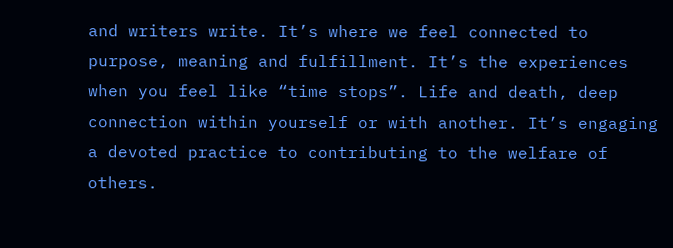and writers write. It’s where we feel connected to purpose, meaning and fulfillment. It’s the experiences when you feel like “time stops”. Life and death, deep connection within yourself or with another. It’s engaging a devoted practice to contributing to the welfare of others.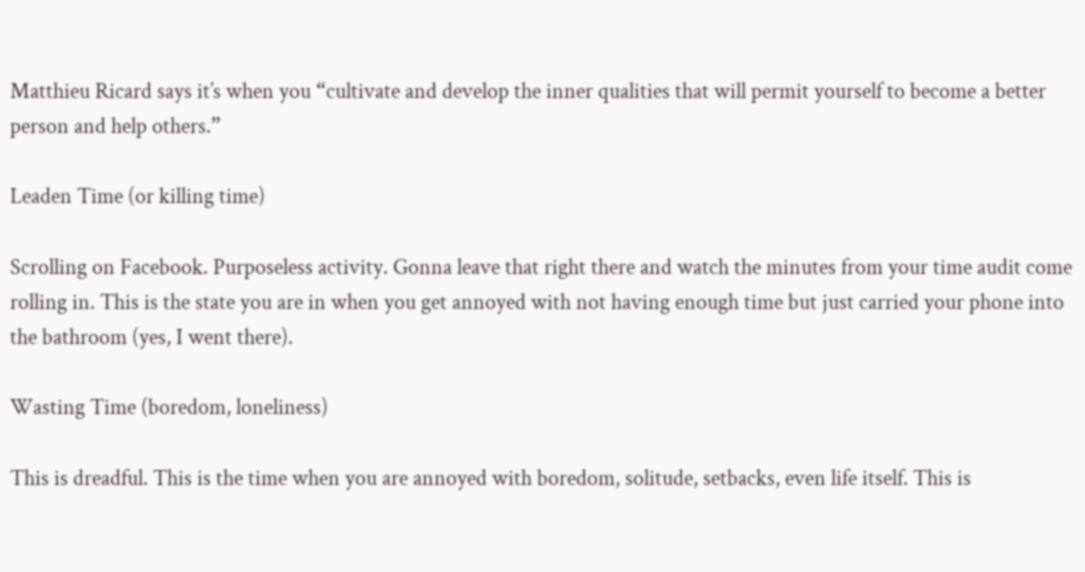Matthieu Ricard says it’s when you “cultivate and develop the inner qualities that will permit yourself to become a better person and help others.”

Leaden Time (or killing time)

Scrolling on Facebook. Purposeless activity. Gonna leave that right there and watch the minutes from your time audit come rolling in. This is the state you are in when you get annoyed with not having enough time but just carried your phone into the bathroom (yes, I went there).

Wasting Time (boredom, loneliness)

This is dreadful. This is the time when you are annoyed with boredom, solitude, setbacks, even life itself. This is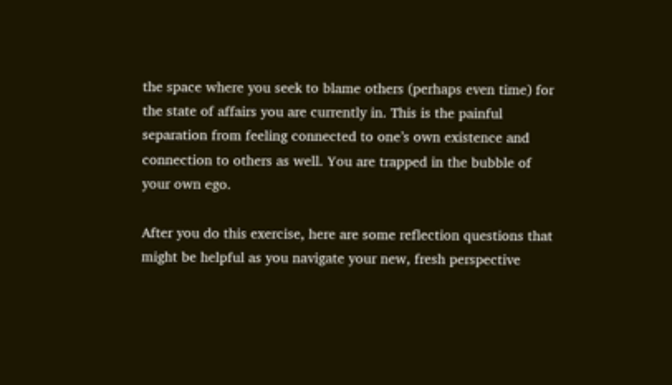the space where you seek to blame others (perhaps even time) for the state of affairs you are currently in. This is the painful separation from feeling connected to one’s own existence and connection to others as well. You are trapped in the bubble of your own ego.

After you do this exercise, here are some reflection questions that might be helpful as you navigate your new, fresh perspective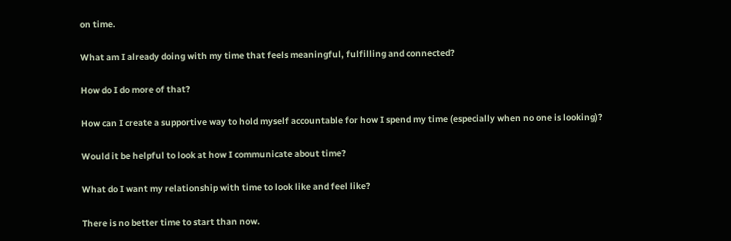on time.

What am I already doing with my time that feels meaningful, fulfilling and connected?

How do I do more of that?

How can I create a supportive way to hold myself accountable for how I spend my time (especially when no one is looking)?

Would it be helpful to look at how I communicate about time?

What do I want my relationship with time to look like and feel like?

There is no better time to start than now.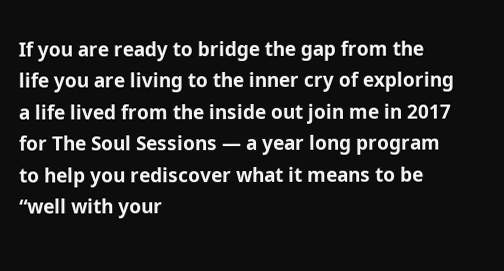If you are ready to bridge the gap from the life you are living to the inner cry of exploring a life lived from the inside out join me in 2017 for The Soul Sessions — a year long program to help you rediscover what it means to be “well with your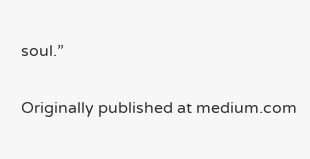soul.”

Originally published at medium.com